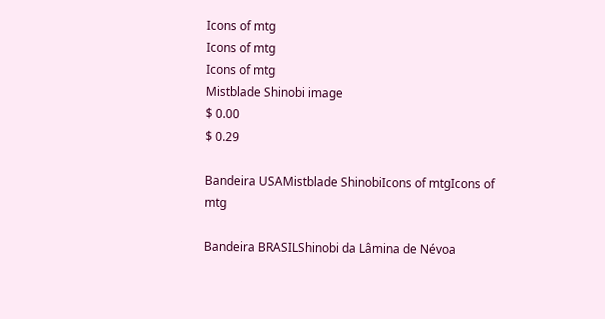Icons of mtg
Icons of mtg
Icons of mtg
Mistblade Shinobi image
$ 0.00
$ 0.29

Bandeira USAMistblade ShinobiIcons of mtgIcons of mtg

Bandeira BRASILShinobi da Lâmina de Névoa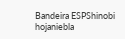Bandeira ESPShinobi hojaniebla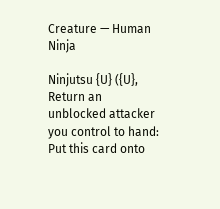Creature — Human Ninja

Ninjutsu {U} ({U}, Return an unblocked attacker you control to hand: Put this card onto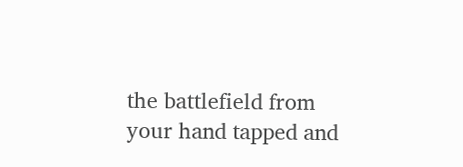the battlefield from your hand tapped and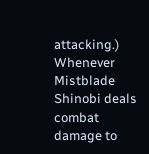attacking.) Whenever Mistblade Shinobi deals combat damage to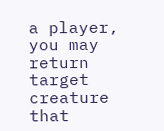a player, you may return target creature that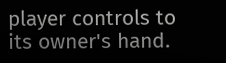player controls to its owner's hand.